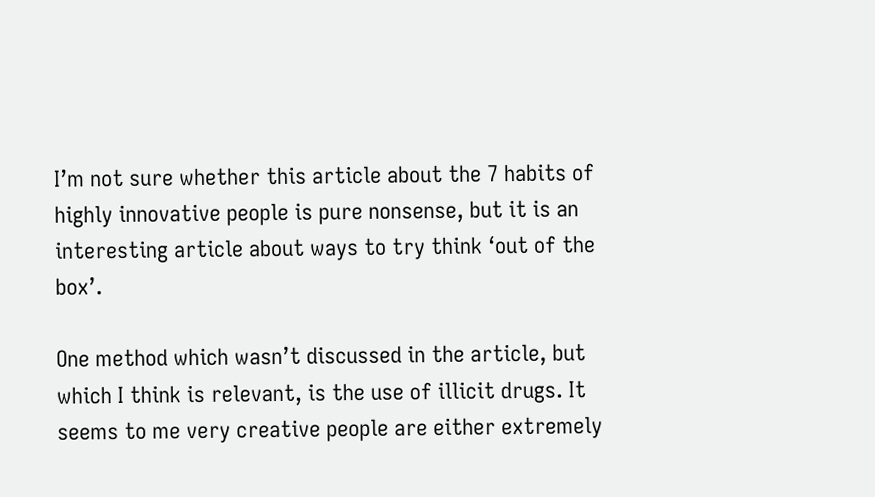I’m not sure whether this article about the 7 habits of highly innovative people is pure nonsense, but it is an interesting article about ways to try think ‘out of the box’.

One method which wasn’t discussed in the article, but which I think is relevant, is the use of illicit drugs. It seems to me very creative people are either extremely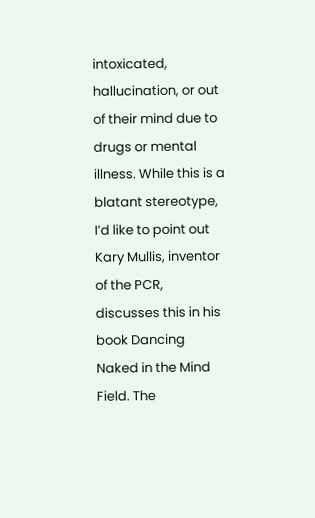intoxicated, hallucination, or out of their mind due to drugs or mental illness. While this is a blatant stereotype, I’d like to point out Kary Mullis, inventor of the PCR, discusses this in his book Dancing Naked in the Mind Field. The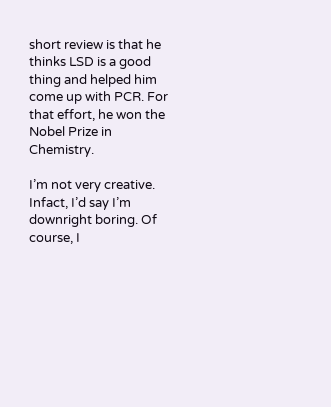short review is that he thinks LSD is a good thing and helped him come up with PCR. For that effort, he won the Nobel Prize in Chemistry.

I’m not very creative. Infact, I’d say I’m downright boring. Of course, I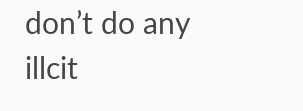don’t do any illcit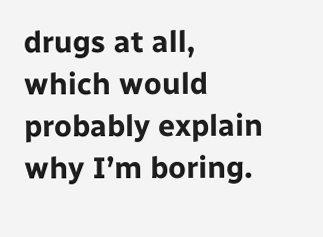drugs at all, which would probably explain why I’m boring.